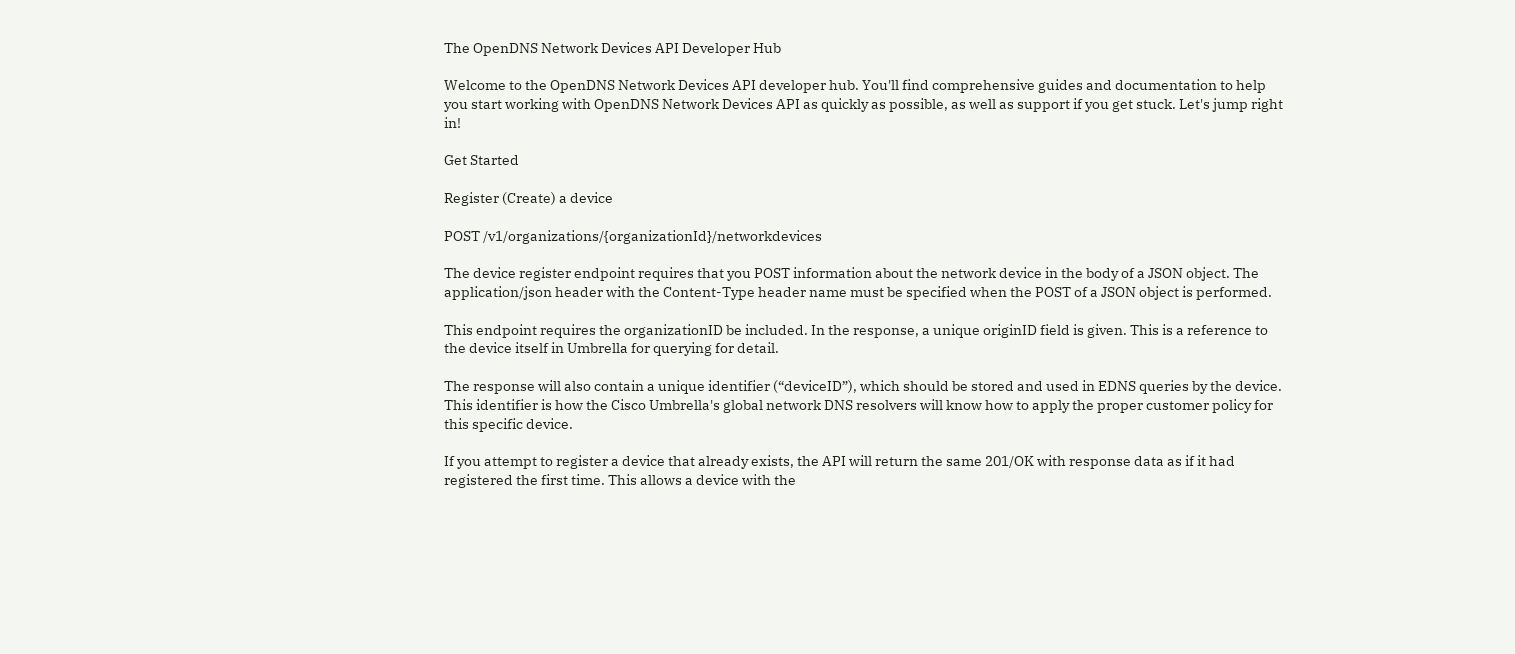The OpenDNS Network Devices API Developer Hub

Welcome to the OpenDNS Network Devices API developer hub. You'll find comprehensive guides and documentation to help you start working with OpenDNS Network Devices API as quickly as possible, as well as support if you get stuck. Let's jump right in!

Get Started

Register (Create) a device

POST /v1/organizations/{organizationId}/networkdevices

The device register endpoint requires that you POST information about the network device in the body of a JSON object. The application/json header with the Content-Type header name must be specified when the POST of a JSON object is performed.

This endpoint requires the organizationID be included. In the response, a unique originID field is given. This is a reference to the device itself in Umbrella for querying for detail.

The response will also contain a unique identifier (“deviceID”), which should be stored and used in EDNS queries by the device. This identifier is how the Cisco Umbrella's global network DNS resolvers will know how to apply the proper customer policy for this specific device.

If you attempt to register a device that already exists, the API will return the same 201/OK with response data as if it had registered the first time. This allows a device with the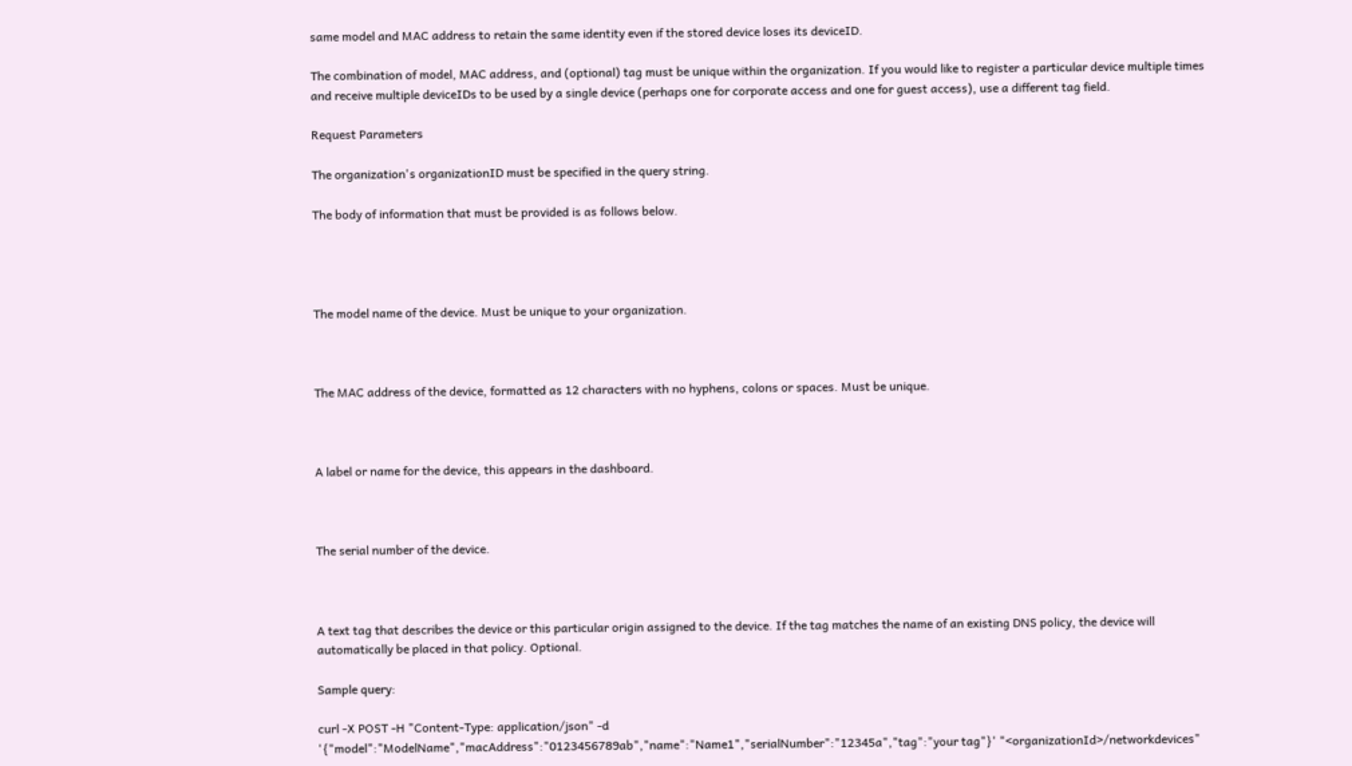same model and MAC address to retain the same identity even if the stored device loses its deviceID.

The combination of model, MAC address, and (optional) tag must be unique within the organization. If you would like to register a particular device multiple times and receive multiple deviceIDs to be used by a single device (perhaps one for corporate access and one for guest access), use a different tag field.

Request Parameters

The organization's organizationID must be specified in the query string.

The body of information that must be provided is as follows below.




The model name of the device. Must be unique to your organization.



The MAC address of the device, formatted as 12 characters with no hyphens, colons or spaces. Must be unique.



A label or name for the device, this appears in the dashboard.



The serial number of the device.



A text tag that describes the device or this particular origin assigned to the device. If the tag matches the name of an existing DNS policy, the device will automatically be placed in that policy. Optional.

Sample query:

curl -X POST -H "Content-Type: application/json" -d '{"model":"ModelName","macAddress":"0123456789ab","name":"Name1","serialNumber":"12345a","tag":"your tag"}' "<organizationId>/networkdevices"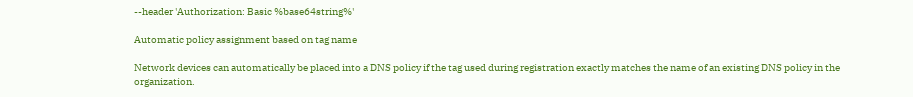--header 'Authorization: Basic %base64string%'

Automatic policy assignment based on tag name

Network devices can automatically be placed into a DNS policy if the tag used during registration exactly matches the name of an existing DNS policy in the organization.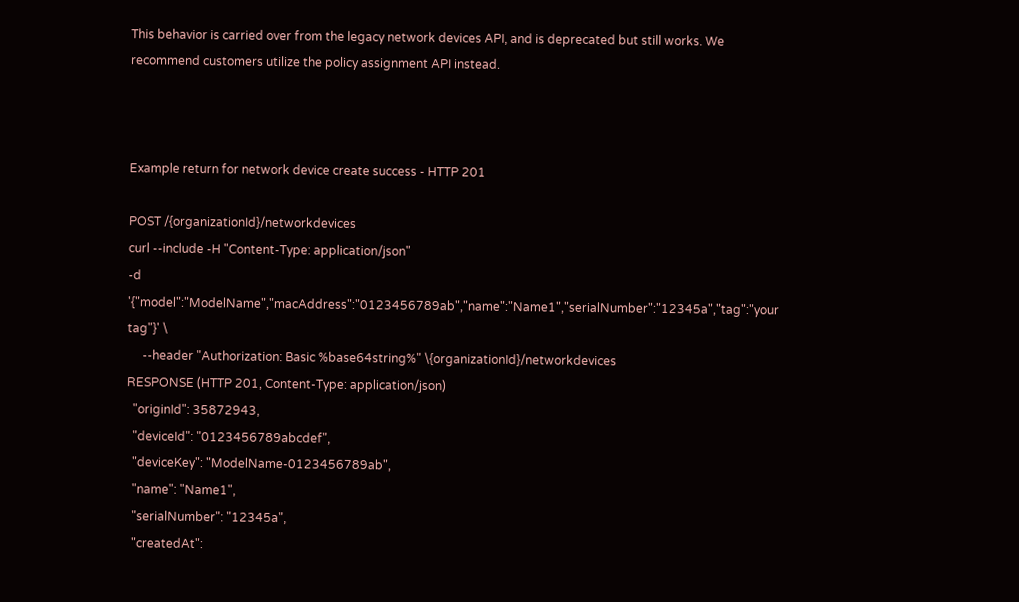This behavior is carried over from the legacy network devices API, and is deprecated but still works. We recommend customers utilize the policy assignment API instead.



Example return for network device create success - HTTP 201

POST /{organizationId}/networkdevices
curl --include -H "Content-Type: application/json"
-d '{"model":"ModelName","macAddress":"0123456789ab","name":"Name1","serialNumber":"12345a","tag":"your tag"}' \
     --header "Authorization: Basic %base64string%" \{organizationId}/networkdevices
RESPONSE (HTTP 201, Content-Type: application/json)
  "originId": 35872943,
  "deviceId": "0123456789abcdef",
  "deviceKey": "ModelName-0123456789ab",
  "name": "Name1",
  "serialNumber": "12345a",
  "createdAt":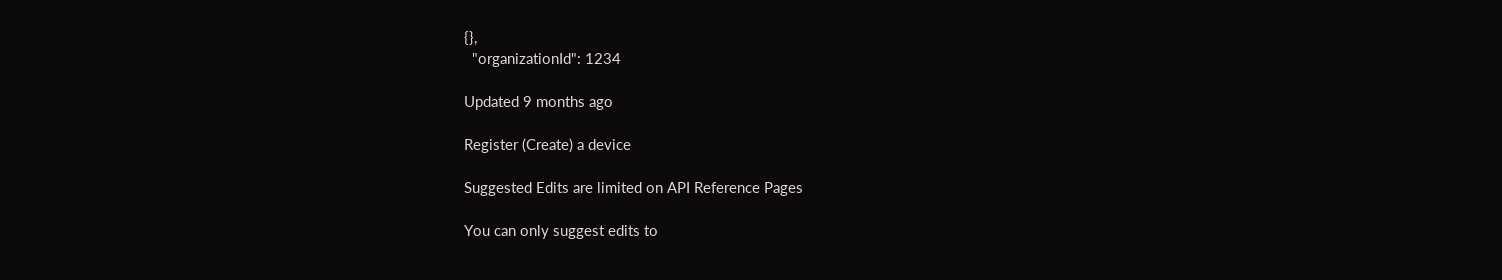{},
  "organizationId": 1234

Updated 9 months ago

Register (Create) a device

Suggested Edits are limited on API Reference Pages

You can only suggest edits to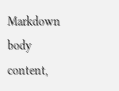Markdown body content,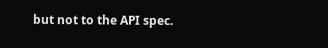but not to the API spec.